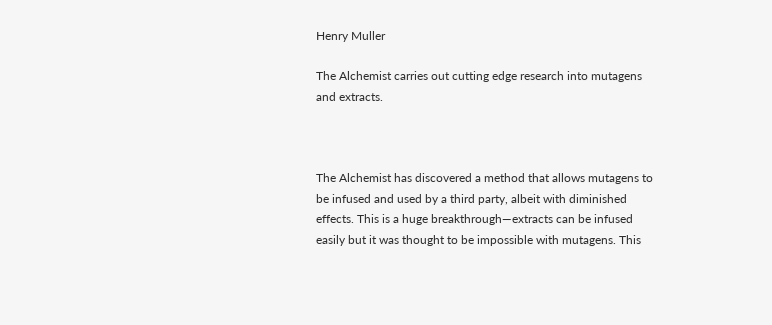Henry Muller

The Alchemist carries out cutting edge research into mutagens and extracts.



The Alchemist has discovered a method that allows mutagens to be infused and used by a third party, albeit with diminished effects. This is a huge breakthrough—extracts can be infused easily but it was thought to be impossible with mutagens. This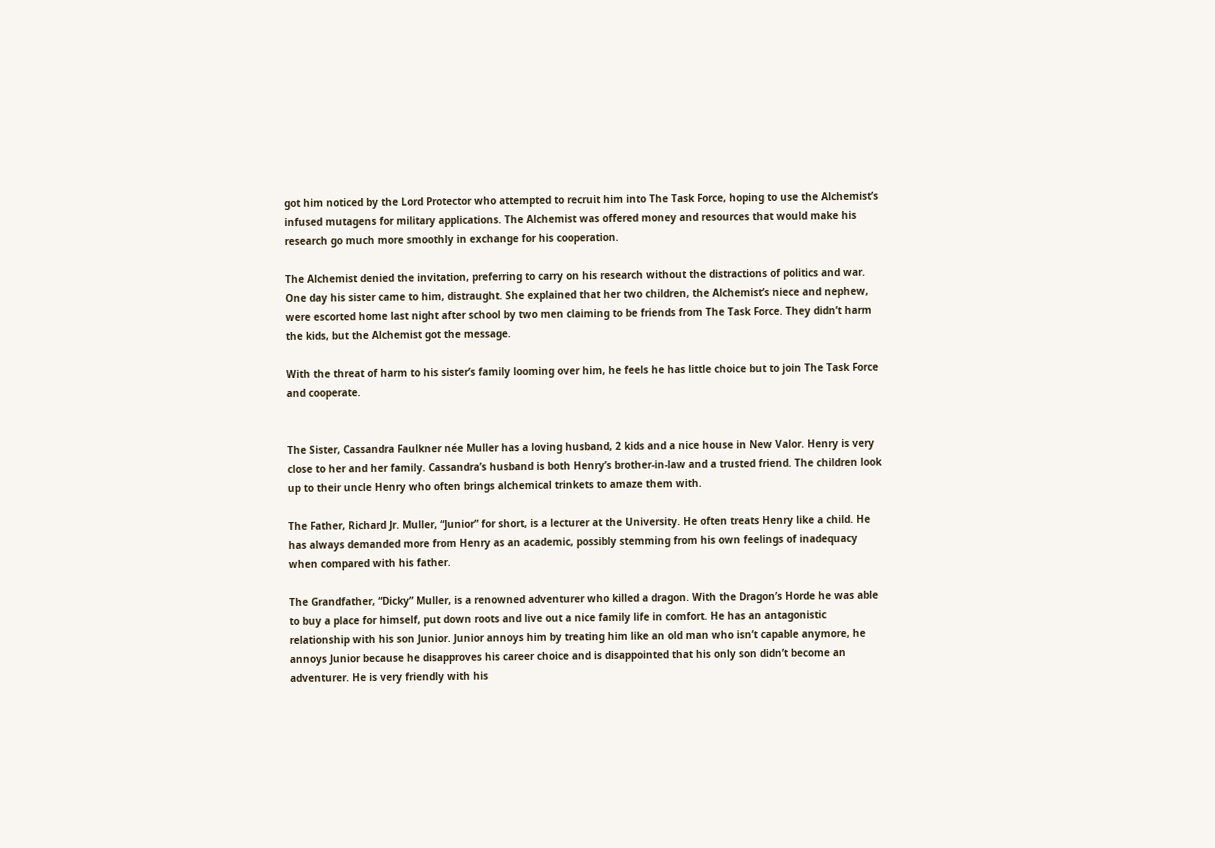got him noticed by the Lord Protector who attempted to recruit him into The Task Force, hoping to use the Alchemist’s infused mutagens for military applications. The Alchemist was offered money and resources that would make his research go much more smoothly in exchange for his cooperation.

The Alchemist denied the invitation, preferring to carry on his research without the distractions of politics and war. One day his sister came to him, distraught. She explained that her two children, the Alchemist’s niece and nephew, were escorted home last night after school by two men claiming to be friends from The Task Force. They didn’t harm the kids, but the Alchemist got the message.

With the threat of harm to his sister’s family looming over him, he feels he has little choice but to join The Task Force and cooperate.


The Sister, Cassandra Faulkner née Muller has a loving husband, 2 kids and a nice house in New Valor. Henry is very close to her and her family. Cassandra’s husband is both Henry’s brother-in-law and a trusted friend. The children look up to their uncle Henry who often brings alchemical trinkets to amaze them with.

The Father, Richard Jr. Muller, “Junior” for short, is a lecturer at the University. He often treats Henry like a child. He has always demanded more from Henry as an academic, possibly stemming from his own feelings of inadequacy when compared with his father.

The Grandfather, “Dicky” Muller, is a renowned adventurer who killed a dragon. With the Dragon’s Horde he was able to buy a place for himself, put down roots and live out a nice family life in comfort. He has an antagonistic relationship with his son Junior. Junior annoys him by treating him like an old man who isn’t capable anymore, he annoys Junior because he disapproves his career choice and is disappointed that his only son didn’t become an adventurer. He is very friendly with his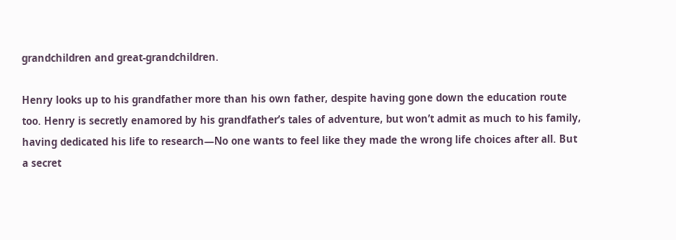grandchildren and great-grandchildren.

Henry looks up to his grandfather more than his own father, despite having gone down the education route too. Henry is secretly enamored by his grandfather’s tales of adventure, but won’t admit as much to his family, having dedicated his life to research—No one wants to feel like they made the wrong life choices after all. But a secret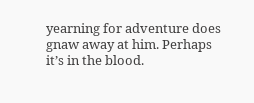yearning for adventure does gnaw away at him. Perhaps it’s in the blood.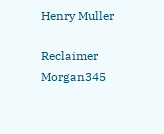Henry Muller

Reclaimer Morgan345